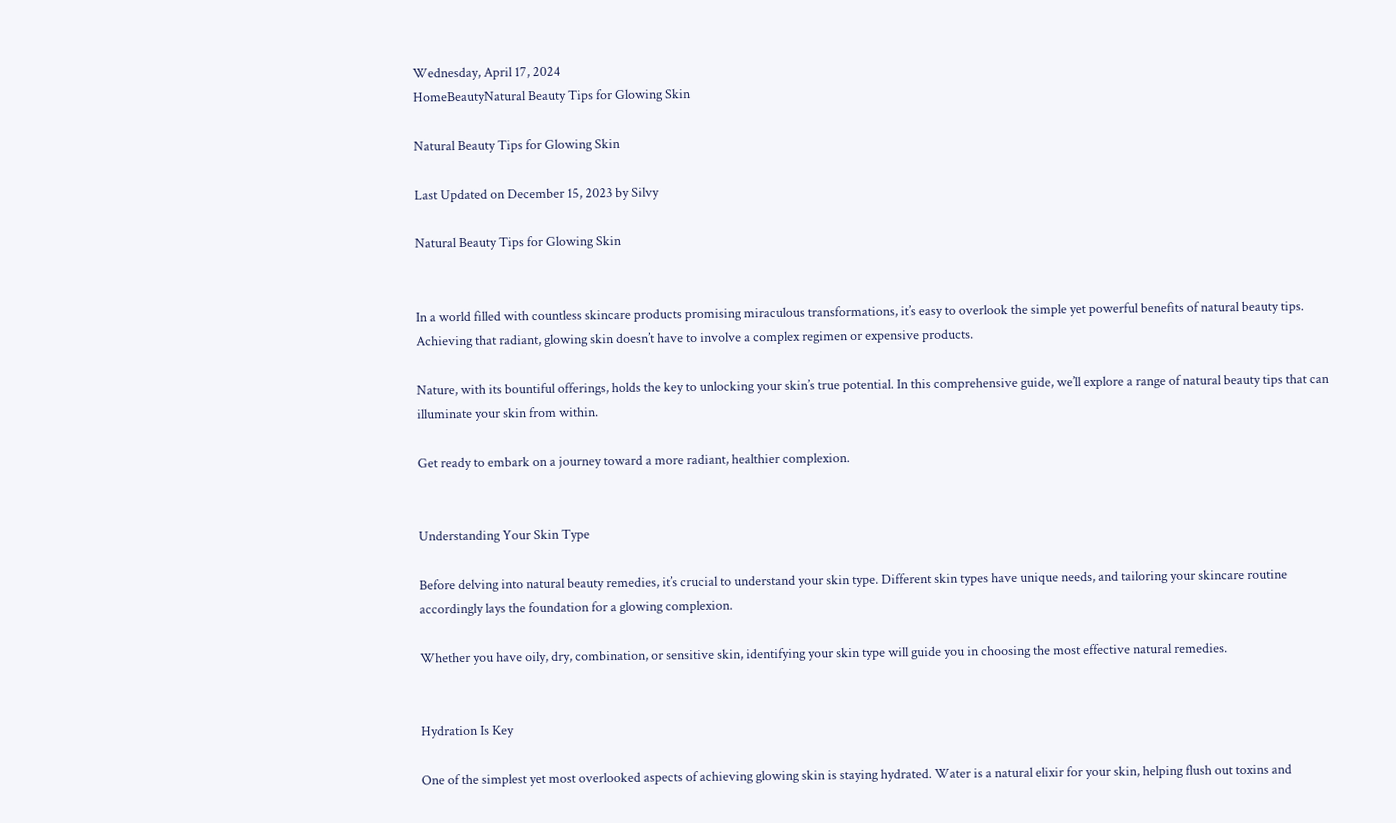Wednesday, April 17, 2024
HomeBeautyNatural Beauty Tips for Glowing Skin

Natural Beauty Tips for Glowing Skin

Last Updated on December 15, 2023 by Silvy

Natural Beauty Tips for Glowing Skin


In a world filled with countless skincare products promising miraculous transformations, it’s easy to overlook the simple yet powerful benefits of natural beauty tips. Achieving that radiant, glowing skin doesn’t have to involve a complex regimen or expensive products.

Nature, with its bountiful offerings, holds the key to unlocking your skin’s true potential. In this comprehensive guide, we’ll explore a range of natural beauty tips that can illuminate your skin from within.

Get ready to embark on a journey toward a more radiant, healthier complexion.


Understanding Your Skin Type

Before delving into natural beauty remedies, it’s crucial to understand your skin type. Different skin types have unique needs, and tailoring your skincare routine accordingly lays the foundation for a glowing complexion.

Whether you have oily, dry, combination, or sensitive skin, identifying your skin type will guide you in choosing the most effective natural remedies.


Hydration Is Key

One of the simplest yet most overlooked aspects of achieving glowing skin is staying hydrated. Water is a natural elixir for your skin, helping flush out toxins and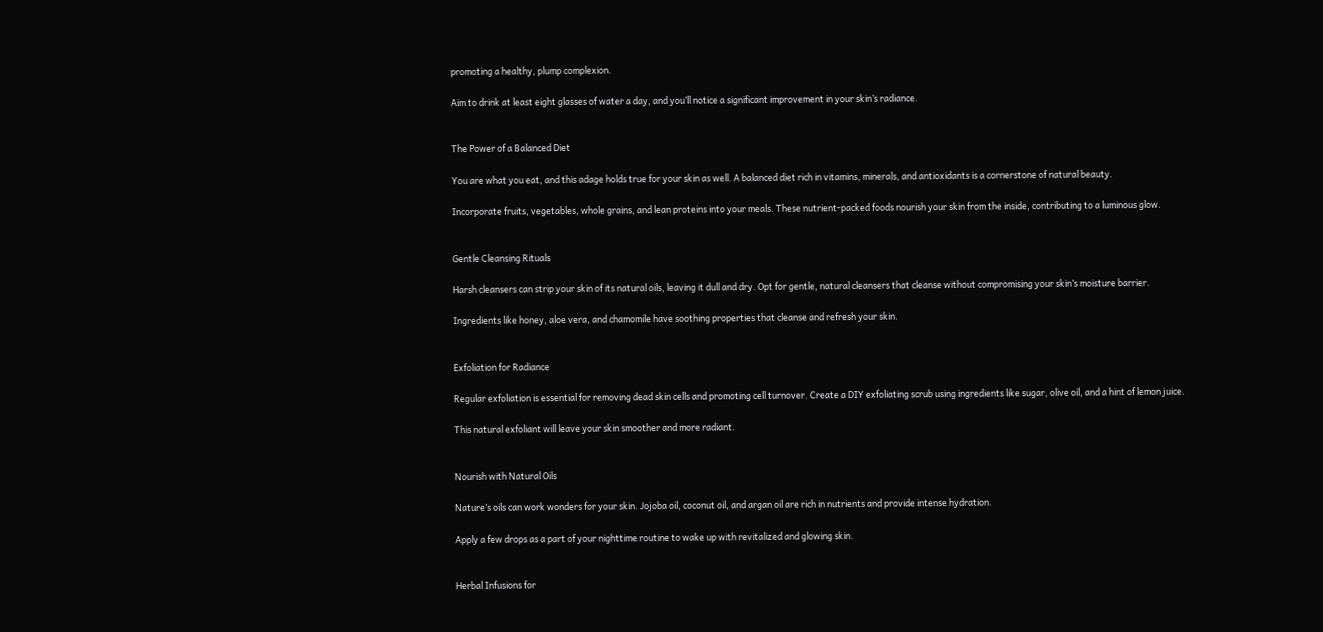promoting a healthy, plump complexion.

Aim to drink at least eight glasses of water a day, and you’ll notice a significant improvement in your skin’s radiance.


The Power of a Balanced Diet

You are what you eat, and this adage holds true for your skin as well. A balanced diet rich in vitamins, minerals, and antioxidants is a cornerstone of natural beauty.

Incorporate fruits, vegetables, whole grains, and lean proteins into your meals. These nutrient-packed foods nourish your skin from the inside, contributing to a luminous glow.


Gentle Cleansing Rituals

Harsh cleansers can strip your skin of its natural oils, leaving it dull and dry. Opt for gentle, natural cleansers that cleanse without compromising your skin’s moisture barrier.

Ingredients like honey, aloe vera, and chamomile have soothing properties that cleanse and refresh your skin.


Exfoliation for Radiance

Regular exfoliation is essential for removing dead skin cells and promoting cell turnover. Create a DIY exfoliating scrub using ingredients like sugar, olive oil, and a hint of lemon juice.

This natural exfoliant will leave your skin smoother and more radiant.


Nourish with Natural Oils

Nature’s oils can work wonders for your skin. Jojoba oil, coconut oil, and argan oil are rich in nutrients and provide intense hydration.

Apply a few drops as a part of your nighttime routine to wake up with revitalized and glowing skin.


Herbal Infusions for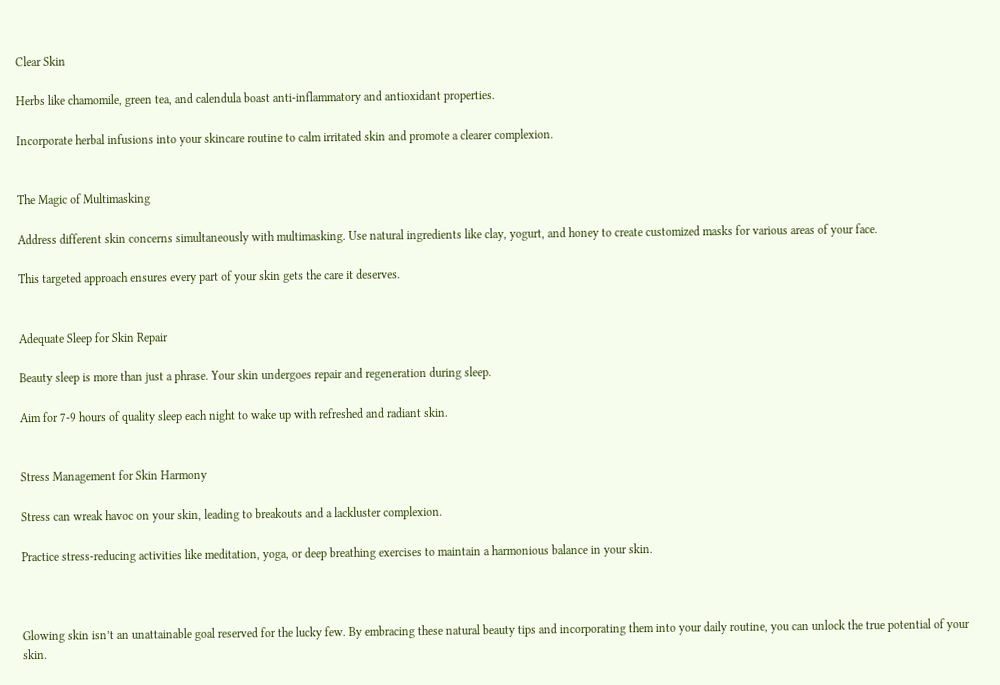Clear Skin

Herbs like chamomile, green tea, and calendula boast anti-inflammatory and antioxidant properties.

Incorporate herbal infusions into your skincare routine to calm irritated skin and promote a clearer complexion.


The Magic of Multimasking

Address different skin concerns simultaneously with multimasking. Use natural ingredients like clay, yogurt, and honey to create customized masks for various areas of your face.

This targeted approach ensures every part of your skin gets the care it deserves.


Adequate Sleep for Skin Repair

Beauty sleep is more than just a phrase. Your skin undergoes repair and regeneration during sleep.

Aim for 7-9 hours of quality sleep each night to wake up with refreshed and radiant skin.


Stress Management for Skin Harmony

Stress can wreak havoc on your skin, leading to breakouts and a lackluster complexion.

Practice stress-reducing activities like meditation, yoga, or deep breathing exercises to maintain a harmonious balance in your skin.



Glowing skin isn’t an unattainable goal reserved for the lucky few. By embracing these natural beauty tips and incorporating them into your daily routine, you can unlock the true potential of your skin.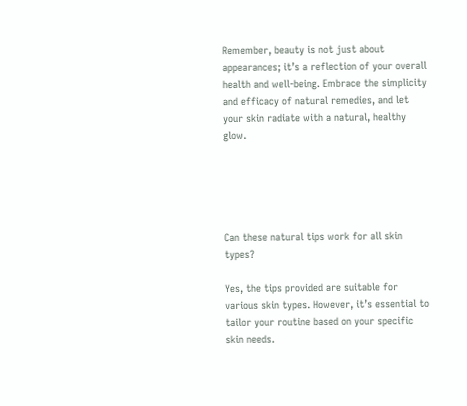Remember, beauty is not just about appearances; it’s a reflection of your overall health and well-being. Embrace the simplicity and efficacy of natural remedies, and let your skin radiate with a natural, healthy glow.





Can these natural tips work for all skin types?

Yes, the tips provided are suitable for various skin types. However, it’s essential to tailor your routine based on your specific skin needs.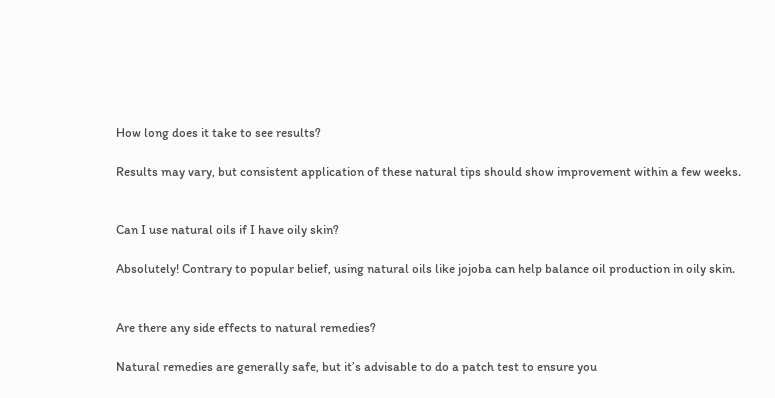How long does it take to see results?

Results may vary, but consistent application of these natural tips should show improvement within a few weeks.


Can I use natural oils if I have oily skin?

Absolutely! Contrary to popular belief, using natural oils like jojoba can help balance oil production in oily skin.


Are there any side effects to natural remedies?

Natural remedies are generally safe, but it’s advisable to do a patch test to ensure you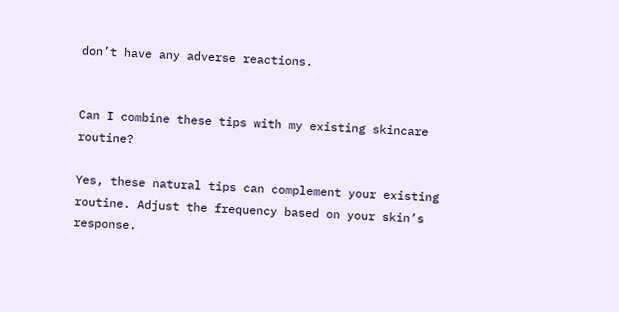don’t have any adverse reactions.


Can I combine these tips with my existing skincare routine?

Yes, these natural tips can complement your existing routine. Adjust the frequency based on your skin’s response.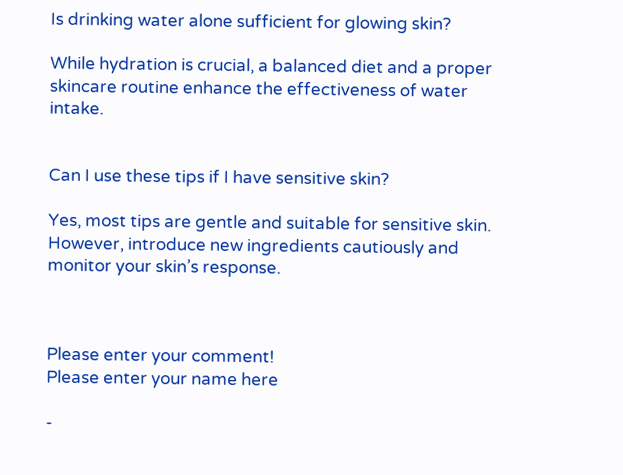Is drinking water alone sufficient for glowing skin?

While hydration is crucial, a balanced diet and a proper skincare routine enhance the effectiveness of water intake.


Can I use these tips if I have sensitive skin?

Yes, most tips are gentle and suitable for sensitive skin. However, introduce new ingredients cautiously and monitor your skin’s response.



Please enter your comment!
Please enter your name here

-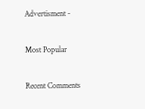Advertisment -

Most Popular

Recent Comments